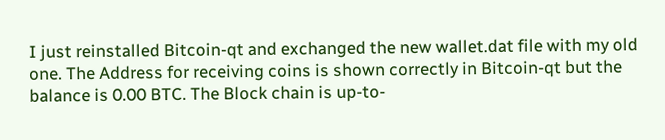I just reinstalled Bitcoin-qt and exchanged the new wallet.dat file with my old one. The Address for receiving coins is shown correctly in Bitcoin-qt but the balance is 0.00 BTC. The Block chain is up-to-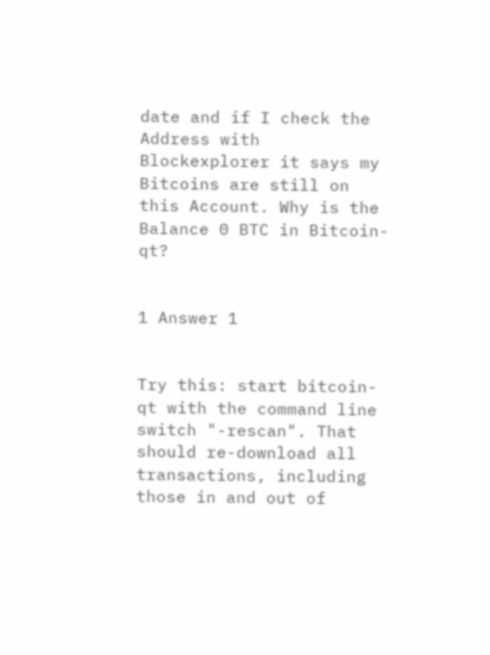date and if I check the Address with Blockexplorer it says my Bitcoins are still on this Account. Why is the Balance 0 BTC in Bitcoin-qt?


1 Answer 1


Try this: start bitcoin-qt with the command line switch "-rescan". That should re-download all transactions, including those in and out of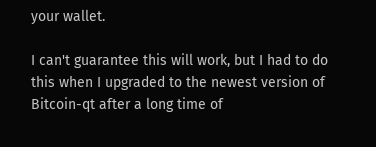your wallet.

I can't guarantee this will work, but I had to do this when I upgraded to the newest version of Bitcoin-qt after a long time of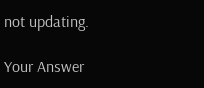not updating.

Your Answer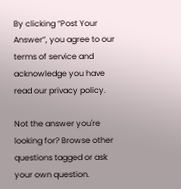By clicking “Post Your Answer”, you agree to our terms of service and acknowledge you have read our privacy policy.

Not the answer you're looking for? Browse other questions tagged or ask your own question.